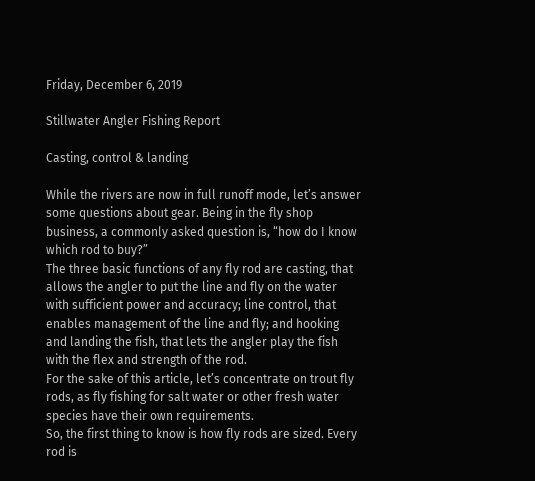Friday, December 6, 2019

Stillwater Angler Fishing Report

Casting, control & landing

While the rivers are now in full runoff mode, let’s answer some questions about gear. Being in the fly shop business, a commonly asked question is, “how do I know which rod to buy?”
The three basic functions of any fly rod are casting, that allows the angler to put the line and fly on the water with sufficient power and accuracy; line control, that enables management of the line and fly; and hooking and landing the fish, that lets the angler play the fish with the flex and strength of the rod.
For the sake of this article, let’s concentrate on trout fly rods, as fly fishing for salt water or other fresh water species have their own requirements.
So, the first thing to know is how fly rods are sized. Every rod is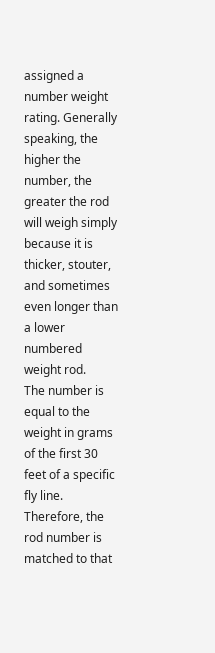assigned a number weight rating. Generally speaking, the higher the number, the greater the rod will weigh simply because it is thicker, stouter, and sometimes even longer than a lower numbered weight rod.
The number is equal to the weight in grams of the first 30 feet of a specific fly line. Therefore, the rod number is matched to that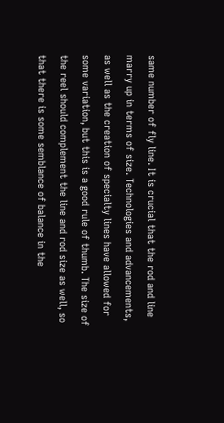same number of fly line. It is crucial that the rod and line marry up in terms of size. Technologies and advancements, as well as the creation of specialty lines have allowed for some variation, but this is a good rule of thumb. The size of the reel should complement the line and rod size as well, so that there is some semblance of balance in the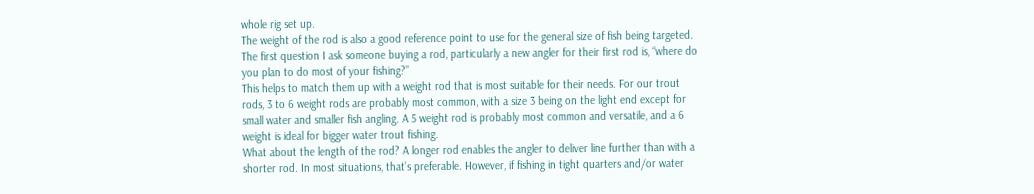whole rig set up.
The weight of the rod is also a good reference point to use for the general size of fish being targeted. The first question I ask someone buying a rod, particularly a new angler for their first rod is, “where do you plan to do most of your fishing?”
This helps to match them up with a weight rod that is most suitable for their needs. For our trout rods, 3 to 6 weight rods are probably most common, with a size 3 being on the light end except for small water and smaller fish angling. A 5 weight rod is probably most common and versatile, and a 6 weight is ideal for bigger water trout fishing.
What about the length of the rod? A longer rod enables the angler to deliver line further than with a shorter rod. In most situations, that’s preferable. However, if fishing in tight quarters and/or water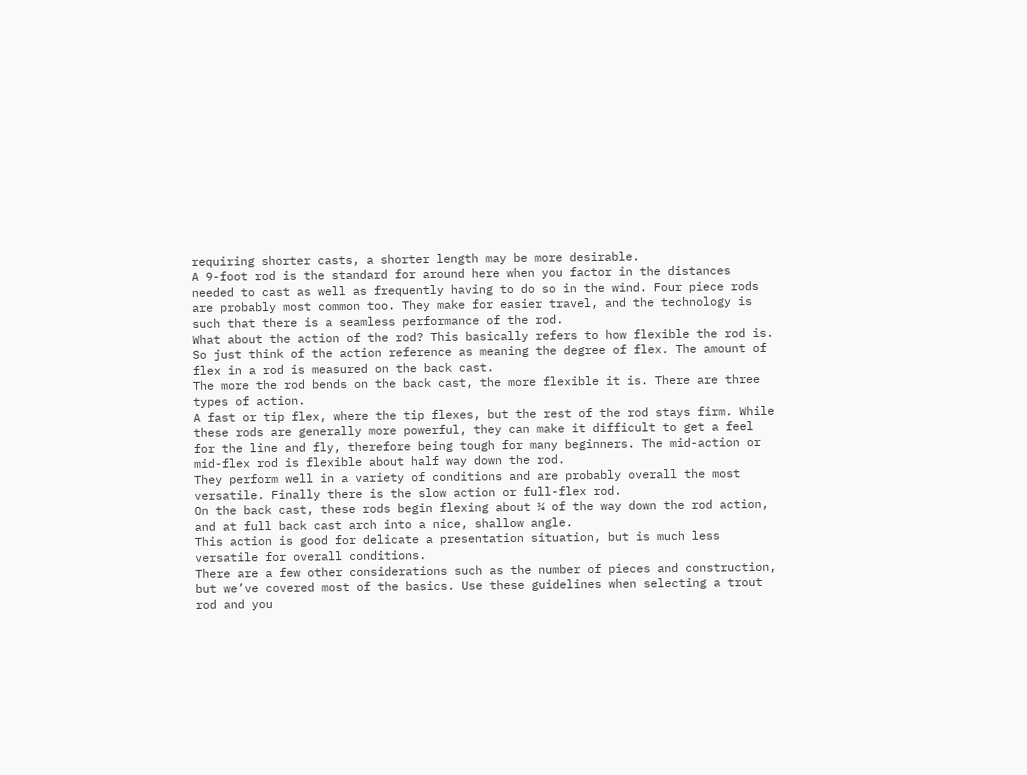requiring shorter casts, a shorter length may be more desirable.
A 9-foot rod is the standard for around here when you factor in the distances needed to cast as well as frequently having to do so in the wind. Four piece rods are probably most common too. They make for easier travel, and the technology is such that there is a seamless performance of the rod.
What about the action of the rod? This basically refers to how flexible the rod is. So just think of the action reference as meaning the degree of flex. The amount of flex in a rod is measured on the back cast.
The more the rod bends on the back cast, the more flexible it is. There are three types of action.
A fast or tip flex, where the tip flexes, but the rest of the rod stays firm. While these rods are generally more powerful, they can make it difficult to get a feel for the line and fly, therefore being tough for many beginners. The mid-action or mid-flex rod is flexible about half way down the rod.
They perform well in a variety of conditions and are probably overall the most versatile. Finally there is the slow action or full-flex rod.
On the back cast, these rods begin flexing about ¼ of the way down the rod action, and at full back cast arch into a nice, shallow angle.
This action is good for delicate a presentation situation, but is much less versatile for overall conditions.
There are a few other considerations such as the number of pieces and construction, but we’ve covered most of the basics. Use these guidelines when selecting a trout rod and you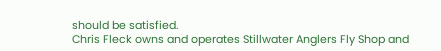should be satisfied.
Chris Fleck owns and operates Stillwater Anglers Fly Shop and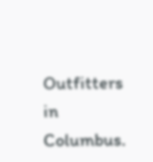Outfitters in Columbus.